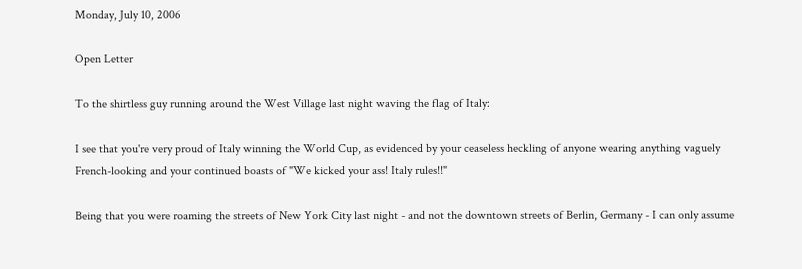Monday, July 10, 2006

Open Letter

To the shirtless guy running around the West Village last night waving the flag of Italy:

I see that you're very proud of Italy winning the World Cup, as evidenced by your ceaseless heckling of anyone wearing anything vaguely French-looking and your continued boasts of "We kicked your ass! Italy rules!!"

Being that you were roaming the streets of New York City last night - and not the downtown streets of Berlin, Germany - I can only assume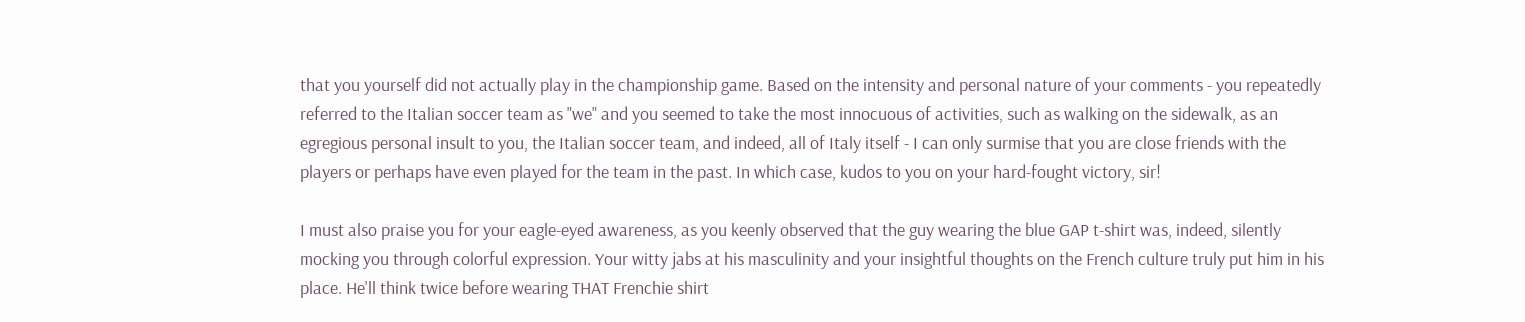that you yourself did not actually play in the championship game. Based on the intensity and personal nature of your comments - you repeatedly referred to the Italian soccer team as "we" and you seemed to take the most innocuous of activities, such as walking on the sidewalk, as an egregious personal insult to you, the Italian soccer team, and indeed, all of Italy itself - I can only surmise that you are close friends with the players or perhaps have even played for the team in the past. In which case, kudos to you on your hard-fought victory, sir!

I must also praise you for your eagle-eyed awareness, as you keenly observed that the guy wearing the blue GAP t-shirt was, indeed, silently mocking you through colorful expression. Your witty jabs at his masculinity and your insightful thoughts on the French culture truly put him in his place. He'll think twice before wearing THAT Frenchie shirt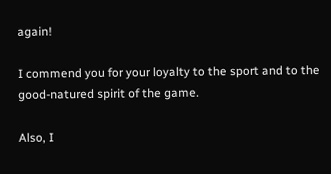again!

I commend you for your loyalty to the sport and to the good-natured spirit of the game.

Also, I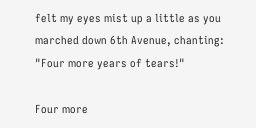felt my eyes mist up a little as you marched down 6th Avenue, chanting: "Four more years of tears!"

Four more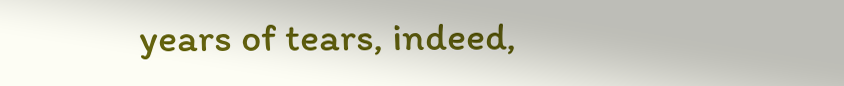years of tears, indeed,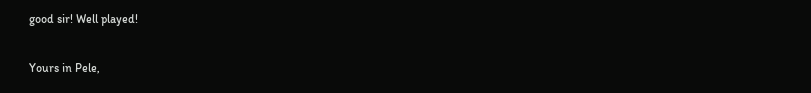good sir! Well played!

Yours in Pele,